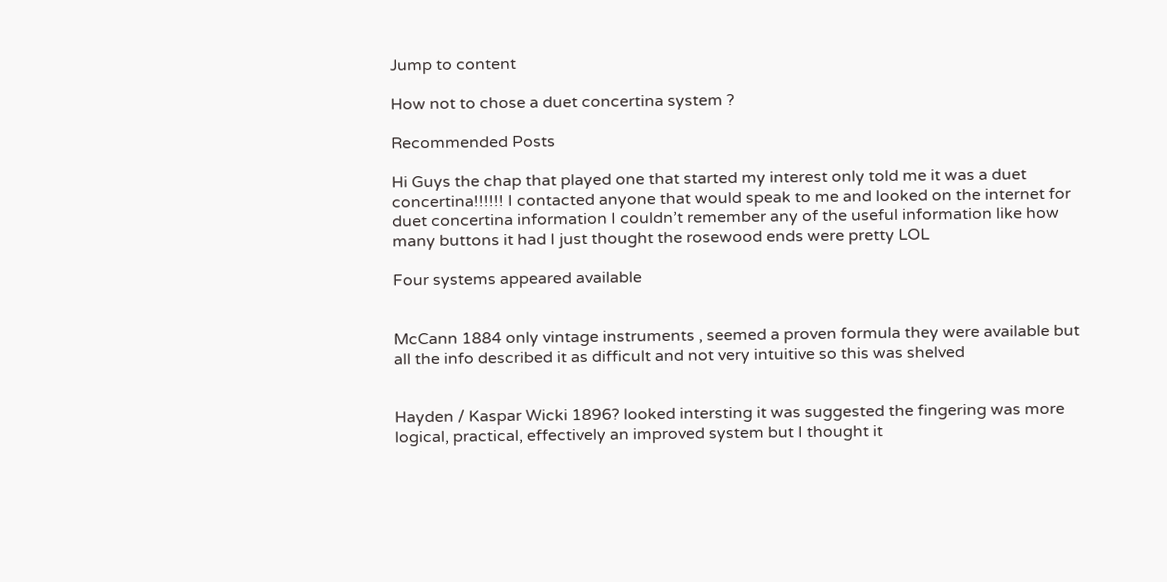Jump to content

How not to chose a duet concertina system ?

Recommended Posts

Hi Guys the chap that played one that started my interest only told me it was a duet concertina!!!!!! I contacted anyone that would speak to me and looked on the internet for duet concertina information I couldn’t remember any of the useful information like how many buttons it had I just thought the rosewood ends were pretty LOL

Four systems appeared available


McCann 1884 only vintage instruments , seemed a proven formula they were available but all the info described it as difficult and not very intuitive so this was shelved


Hayden / Kaspar Wicki 1896? looked intersting it was suggested the fingering was more logical, practical, effectively an improved system but I thought it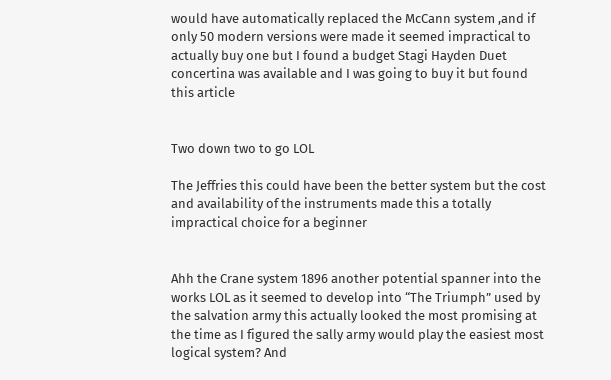would have automatically replaced the McCann system ,and if only 50 modern versions were made it seemed impractical to actually buy one but I found a budget Stagi Hayden Duet concertina was available and I was going to buy it but found this article


Two down two to go LOL

The Jeffries this could have been the better system but the cost and availability of the instruments made this a totally impractical choice for a beginner


Ahh the Crane system 1896 another potential spanner into the works LOL as it seemed to develop into “The Triumph” used by the salvation army this actually looked the most promising at the time as I figured the sally army would play the easiest most logical system? And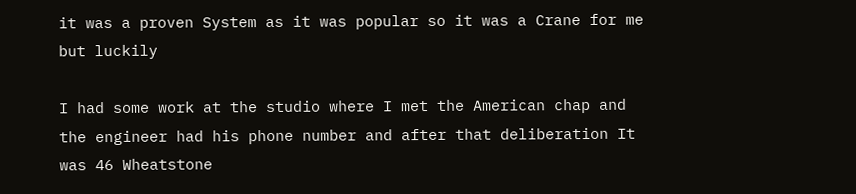it was a proven System as it was popular so it was a Crane for me but luckily

I had some work at the studio where I met the American chap and the engineer had his phone number and after that deliberation It was 46 Wheatstone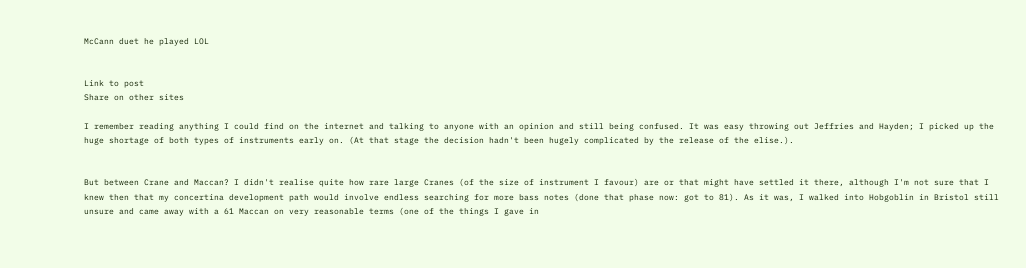McCann duet he played LOL


Link to post
Share on other sites

I remember reading anything I could find on the internet and talking to anyone with an opinion and still being confused. It was easy throwing out Jeffries and Hayden; I picked up the huge shortage of both types of instruments early on. (At that stage the decision hadn't been hugely complicated by the release of the elise.).


But between Crane and Maccan? I didn't realise quite how rare large Cranes (of the size of instrument I favour) are or that might have settled it there, although I'm not sure that I knew then that my concertina development path would involve endless searching for more bass notes (done that phase now: got to 81). As it was, I walked into Hobgoblin in Bristol still unsure and came away with a 61 Maccan on very reasonable terms (one of the things I gave in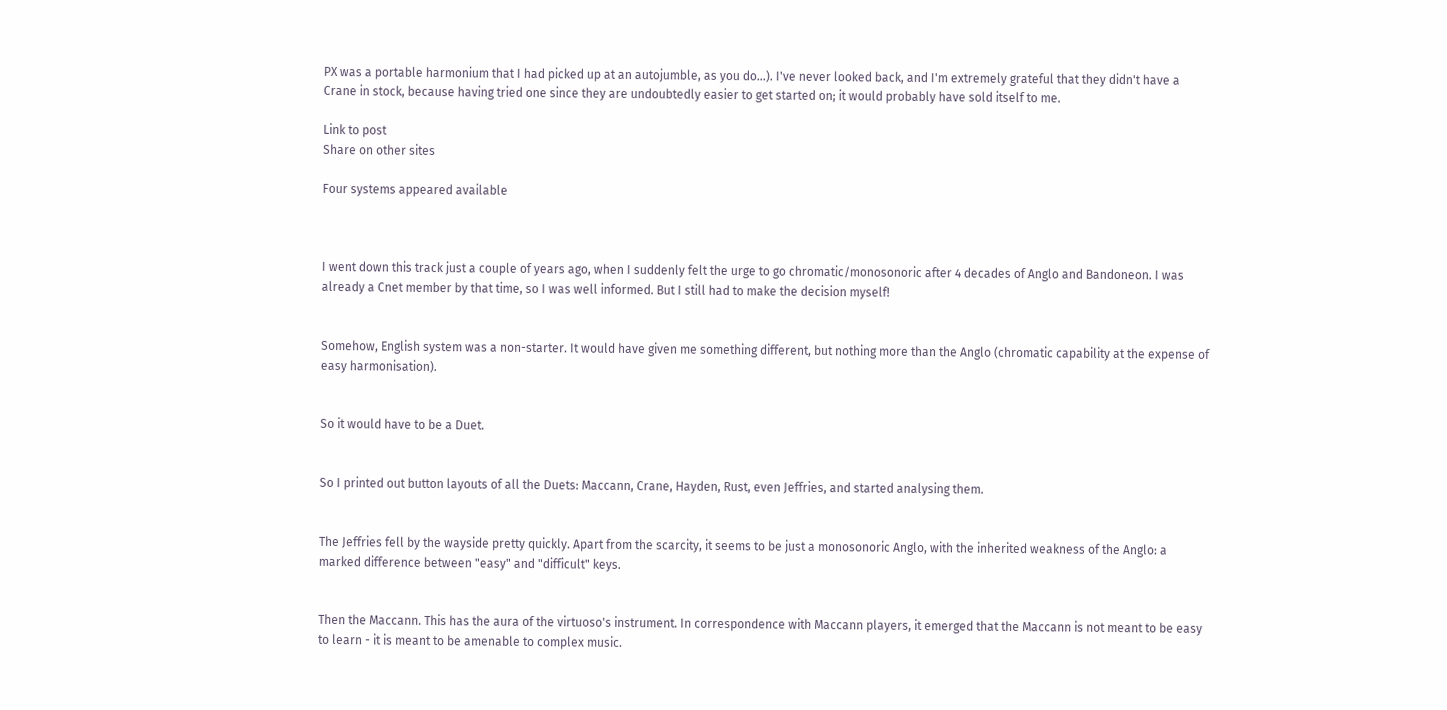PX was a portable harmonium that I had picked up at an autojumble, as you do...). I've never looked back, and I'm extremely grateful that they didn't have a Crane in stock, because having tried one since they are undoubtedly easier to get started on; it would probably have sold itself to me.

Link to post
Share on other sites

Four systems appeared available



I went down this track just a couple of years ago, when I suddenly felt the urge to go chromatic/monosonoric after 4 decades of Anglo and Bandoneon. I was already a Cnet member by that time, so I was well informed. But I still had to make the decision myself!


Somehow, English system was a non-starter. It would have given me something different, but nothing more than the Anglo (chromatic capability at the expense of easy harmonisation).


So it would have to be a Duet.


So I printed out button layouts of all the Duets: Maccann, Crane, Hayden, Rust, even Jeffries, and started analysing them.


The Jeffries fell by the wayside pretty quickly. Apart from the scarcity, it seems to be just a monosonoric Anglo, with the inherited weakness of the Anglo: a marked difference between "easy" and "difficult" keys.


Then the Maccann. This has the aura of the virtuoso's instrument. In correspondence with Maccann players, it emerged that the Maccann is not meant to be easy to learn - it is meant to be amenable to complex music.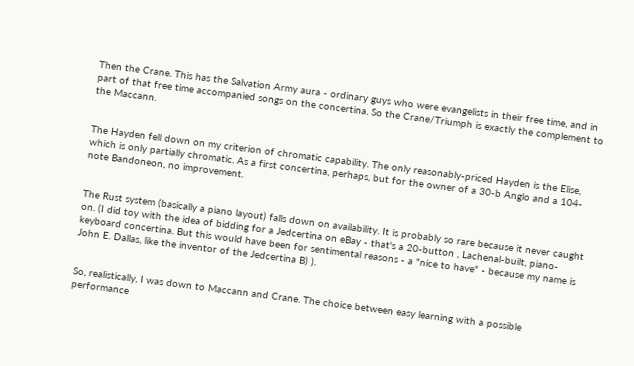Then the Crane. This has the Salvation Army aura - ordinary guys who were evangelists in their free time, and in part of that free time accompanied songs on the concertina. So the Crane/Triumph is exactly the complement to the Maccann.


The Hayden fell down on my criterion of chromatic capability. The only reasonably-priced Hayden is the Elise, which is only partially chromatic. As a first concertina, perhaps, but for the owner of a 30-b Anglo and a 104-note Bandoneon, no improvement.


The Rust system (basically a piano layout) falls down on availability. It is probably so rare because it never caught on. (I did toy with the idea of bidding for a Jedcertina on eBay - that's a 20-button , Lachenal-built, piano-keyboard concertina. But this would have been for sentimental reasons - a "nice to have" - because my name is John E. Dallas, like the inventor of the Jedcertina B) ).


So, realistically, I was down to Maccann and Crane. The choice between easy learning with a possible performance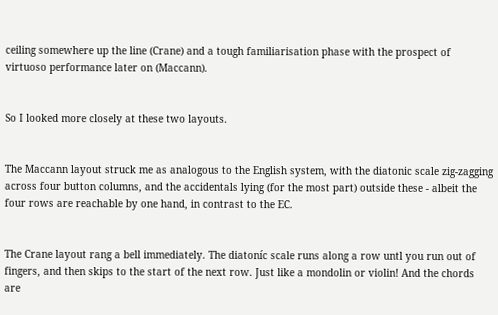ceiling somewhere up the line (Crane) and a tough familiarisation phase with the prospect of virtuoso performance later on (Maccann).


So I looked more closely at these two layouts.


The Maccann layout struck me as analogous to the English system, with the diatonic scale zig-zagging across four button columns, and the accidentals lying (for the most part) outside these - albeit the four rows are reachable by one hand, in contrast to the EC.


The Crane layout rang a bell immediately. The diatoníc scale runs along a row untl you run out of fingers, and then skips to the start of the next row. Just like a mondolin or violin! And the chords are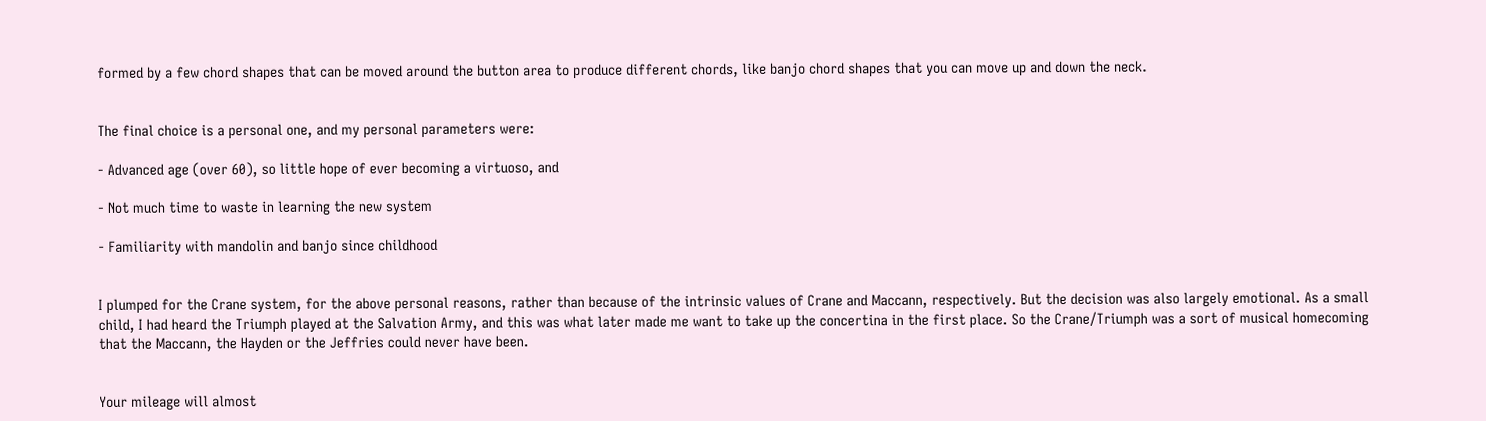formed by a few chord shapes that can be moved around the button area to produce different chords, like banjo chord shapes that you can move up and down the neck.


The final choice is a personal one, and my personal parameters were:

- Advanced age (over 60), so little hope of ever becoming a virtuoso, and

- Not much time to waste in learning the new system

- Familiarity with mandolin and banjo since childhood


I plumped for the Crane system, for the above personal reasons, rather than because of the intrinsic values of Crane and Maccann, respectively. But the decision was also largely emotional. As a small child, I had heard the Triumph played at the Salvation Army, and this was what later made me want to take up the concertina in the first place. So the Crane/Triumph was a sort of musical homecoming that the Maccann, the Hayden or the Jeffries could never have been.


Your mileage will almost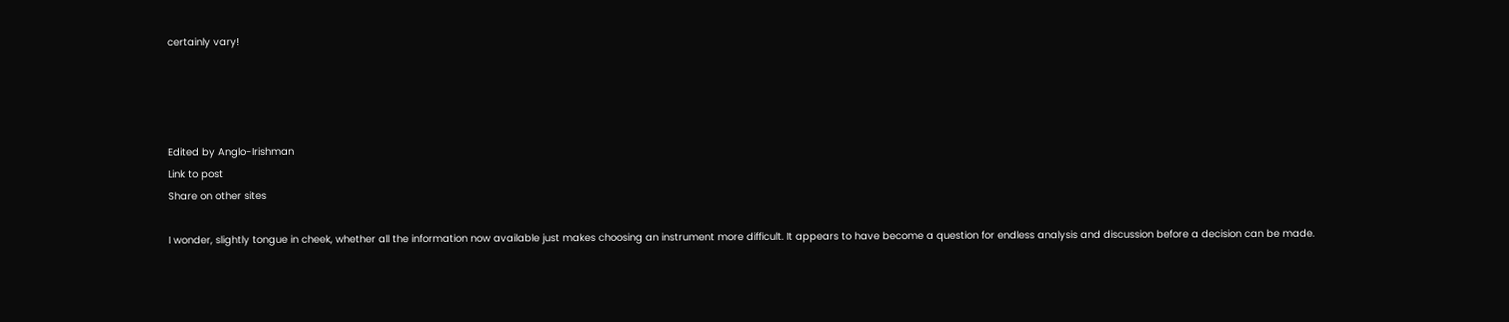certainly vary!




Edited by Anglo-Irishman
Link to post
Share on other sites

I wonder, slightly tongue in cheek, whether all the information now available just makes choosing an instrument more difficult. It appears to have become a question for endless analysis and discussion before a decision can be made.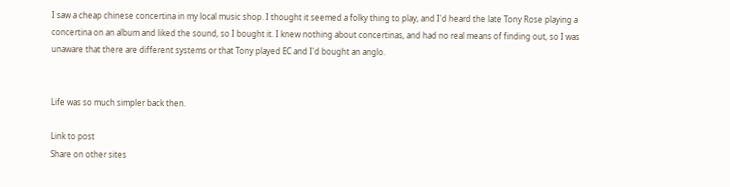I saw a cheap chinese concertina in my local music shop. I thought it seemed a folky thing to play, and I'd heard the late Tony Rose playing a concertina on an album and liked the sound, so I bought it. I knew nothing about concertinas, and had no real means of finding out, so I was unaware that there are different systems or that Tony played EC and I'd bought an anglo.


Life was so much simpler back then.

Link to post
Share on other sites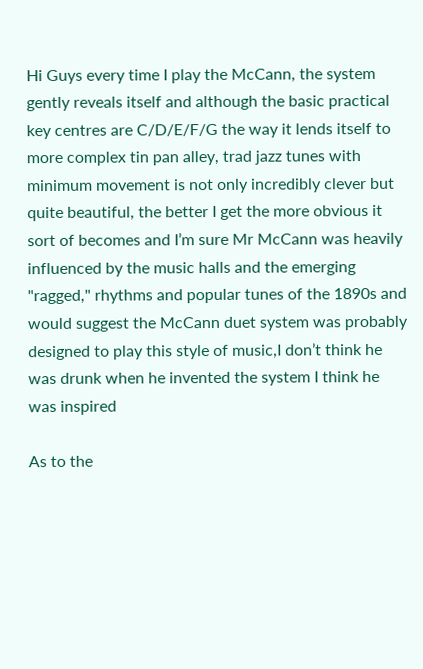Hi Guys every time I play the McCann, the system gently reveals itself and although the basic practical key centres are C/D/E/F/G the way it lends itself to more complex tin pan alley, trad jazz tunes with minimum movement is not only incredibly clever but quite beautiful, the better I get the more obvious it sort of becomes and I’m sure Mr McCann was heavily influenced by the music halls and the emerging "ragged," rhythms and popular tunes of the 1890s and would suggest the McCann duet system was probably designed to play this style of music,I don’t think he was drunk when he invented the system I think he was inspired

As to the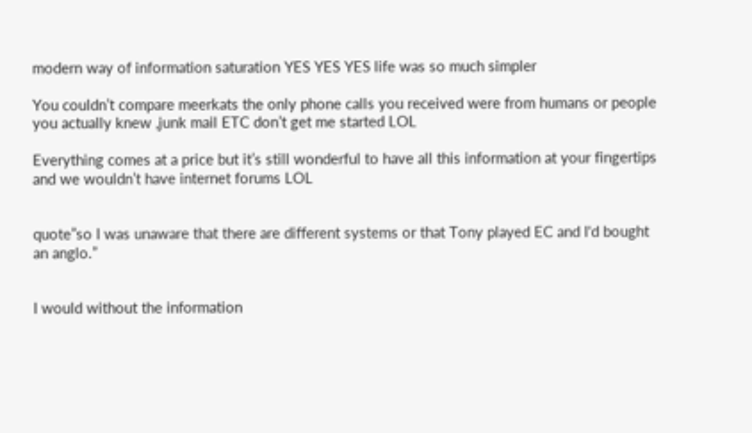modern way of information saturation YES YES YES life was so much simpler

You couldn’t compare meerkats the only phone calls you received were from humans or people you actually knew ,junk mail ETC don’t get me started LOL

Everything comes at a price but it’s still wonderful to have all this information at your fingertips and we wouldn’t have internet forums LOL


quote”so I was unaware that there are different systems or that Tony played EC and I'd bought an anglo.”


I would without the information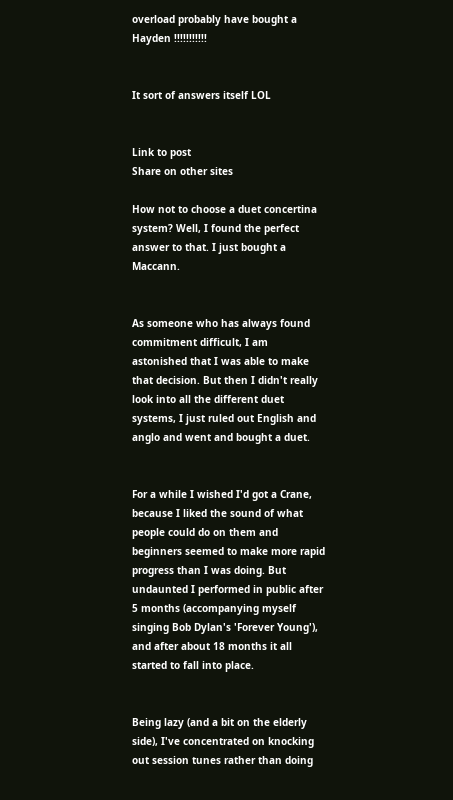overload probably have bought a Hayden !!!!!!!!!!!


It sort of answers itself LOL


Link to post
Share on other sites

How not to choose a duet concertina system? Well, I found the perfect answer to that. I just bought a Maccann.


As someone who has always found commitment difficult, I am astonished that I was able to make that decision. But then I didn't really look into all the different duet systems, I just ruled out English and anglo and went and bought a duet.


For a while I wished I'd got a Crane, because I liked the sound of what people could do on them and beginners seemed to make more rapid progress than I was doing. But undaunted I performed in public after 5 months (accompanying myself singing Bob Dylan's 'Forever Young'), and after about 18 months it all started to fall into place.


Being lazy (and a bit on the elderly side), I've concentrated on knocking out session tunes rather than doing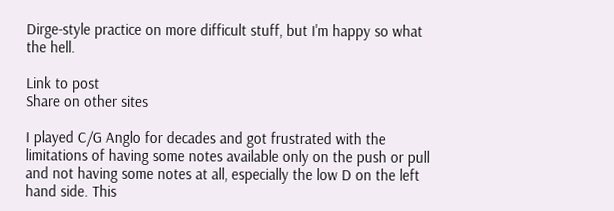Dirge-style practice on more difficult stuff, but I'm happy so what the hell.

Link to post
Share on other sites

I played C/G Anglo for decades and got frustrated with the limitations of having some notes available only on the push or pull and not having some notes at all, especially the low D on the left hand side. This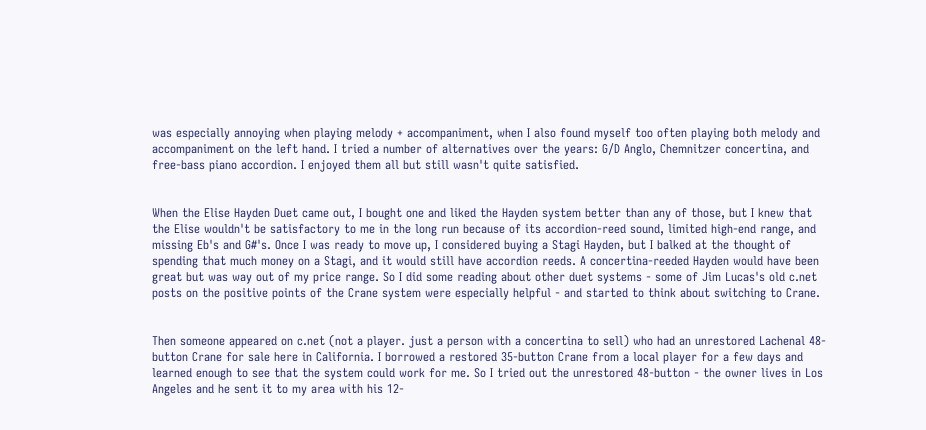was especially annoying when playing melody + accompaniment, when I also found myself too often playing both melody and accompaniment on the left hand. I tried a number of alternatives over the years: G/D Anglo, Chemnitzer concertina, and free-bass piano accordion. I enjoyed them all but still wasn't quite satisfied.


When the Elise Hayden Duet came out, I bought one and liked the Hayden system better than any of those, but I knew that the Elise wouldn't be satisfactory to me in the long run because of its accordion-reed sound, limited high-end range, and missing Eb's and G#'s. Once I was ready to move up, I considered buying a Stagi Hayden, but I balked at the thought of spending that much money on a Stagi, and it would still have accordion reeds. A concertina-reeded Hayden would have been great but was way out of my price range. So I did some reading about other duet systems - some of Jim Lucas's old c.net posts on the positive points of the Crane system were especially helpful - and started to think about switching to Crane.


Then someone appeared on c.net (not a player. just a person with a concertina to sell) who had an unrestored Lachenal 48-button Crane for sale here in California. I borrowed a restored 35-button Crane from a local player for a few days and learned enough to see that the system could work for me. So I tried out the unrestored 48-button - the owner lives in Los Angeles and he sent it to my area with his 12-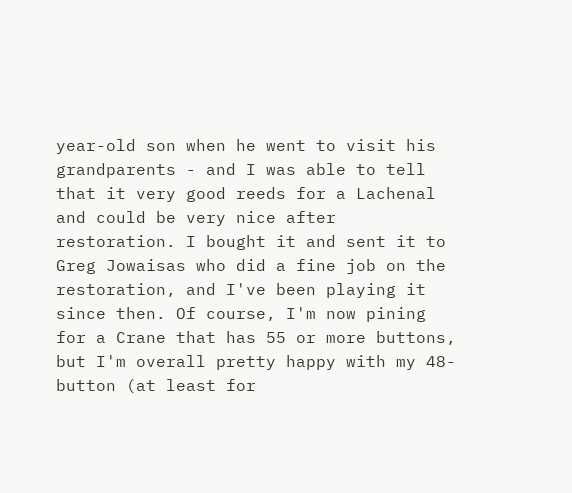year-old son when he went to visit his grandparents - and I was able to tell that it very good reeds for a Lachenal and could be very nice after restoration. I bought it and sent it to Greg Jowaisas who did a fine job on the restoration, and I've been playing it since then. Of course, I'm now pining for a Crane that has 55 or more buttons, but I'm overall pretty happy with my 48-button (at least for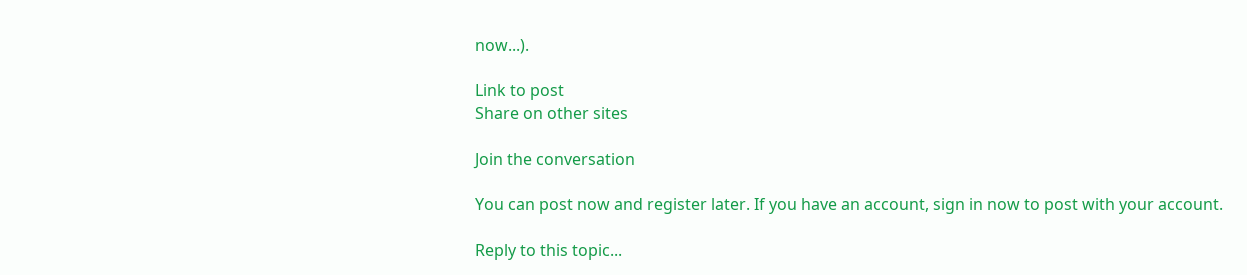now...).

Link to post
Share on other sites

Join the conversation

You can post now and register later. If you have an account, sign in now to post with your account.

Reply to this topic...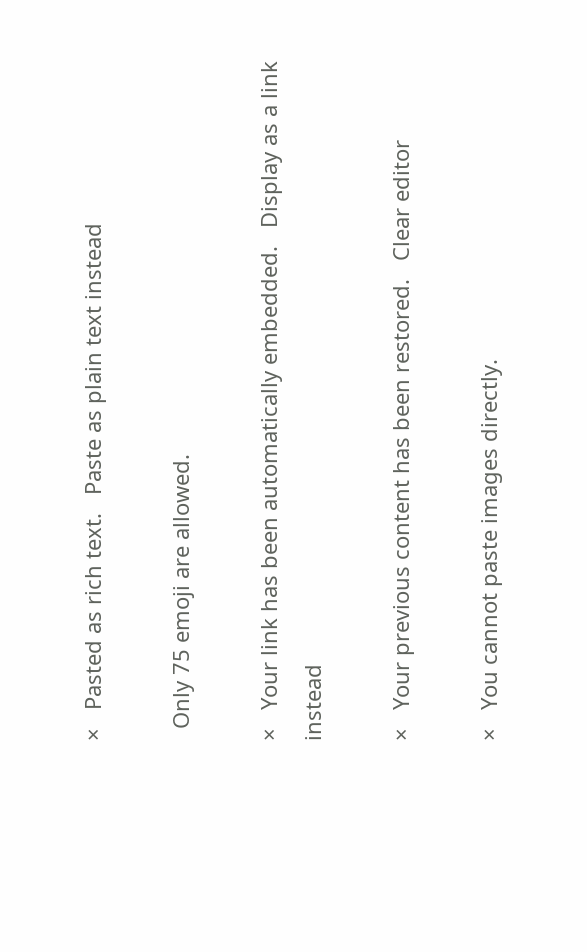×   Pasted as rich text.   Paste as plain text instead

  Only 75 emoji are allowed.

×   Your link has been automatically embedded.   Display as a link instead

×   Your previous content has been restored.   Clear editor

×   You cannot paste images directly.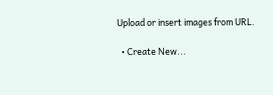Upload or insert images from URL.

  • Create New...